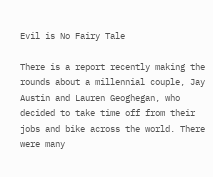Evil is No Fairy Tale

There is a report recently making the rounds about a millennial couple, Jay Austin and Lauren Geoghegan, who decided to take time off from their jobs and bike across the world. There were many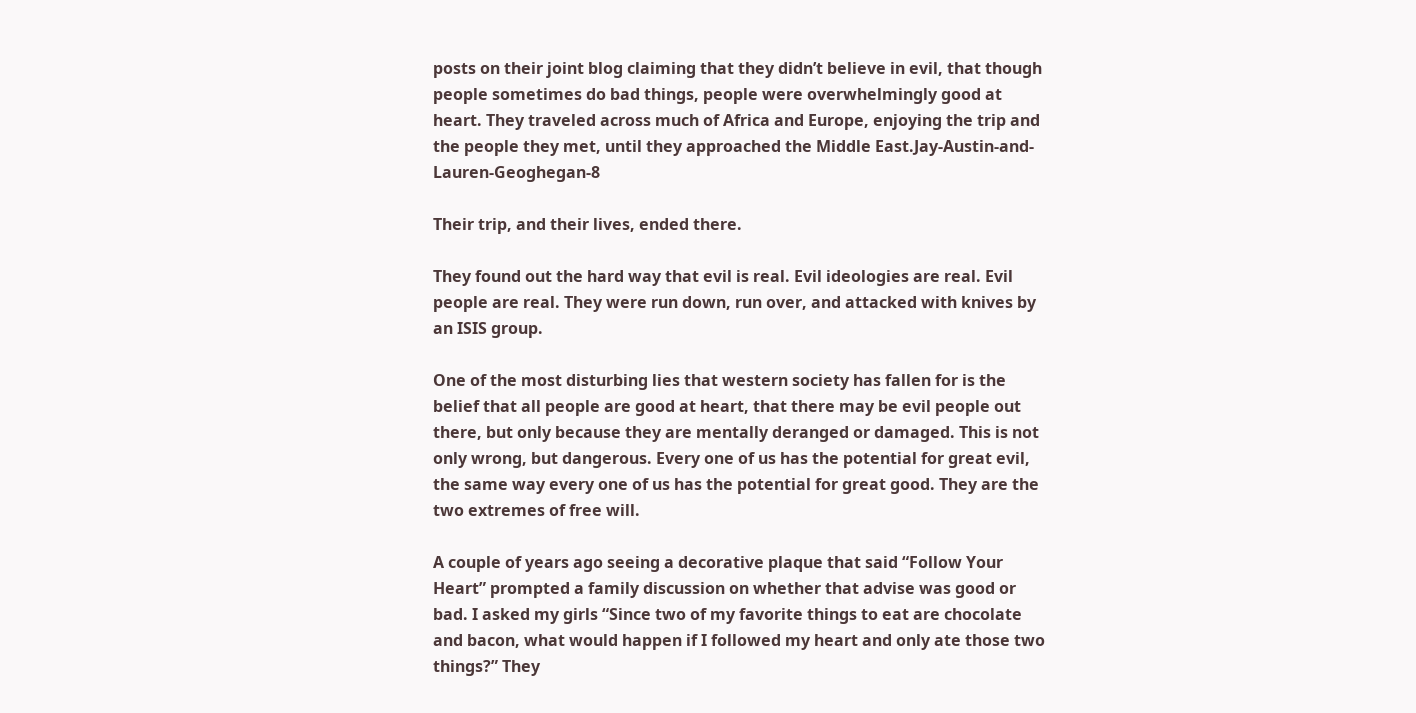posts on their joint blog claiming that they didn’t believe in evil, that though people sometimes do bad things, people were overwhelmingly good at heart. They traveled across much of Africa and Europe, enjoying the trip and the people they met, until they approached the Middle East.Jay-Austin-and-Lauren-Geoghegan-8

Their trip, and their lives, ended there.

They found out the hard way that evil is real. Evil ideologies are real. Evil people are real. They were run down, run over, and attacked with knives by an ISIS group.

One of the most disturbing lies that western society has fallen for is the belief that all people are good at heart, that there may be evil people out there, but only because they are mentally deranged or damaged. This is not only wrong, but dangerous. Every one of us has the potential for great evil, the same way every one of us has the potential for great good. They are the two extremes of free will.

A couple of years ago seeing a decorative plaque that said “Follow Your Heart” prompted a family discussion on whether that advise was good or bad. I asked my girls “Since two of my favorite things to eat are chocolate and bacon, what would happen if I followed my heart and only ate those two things?” They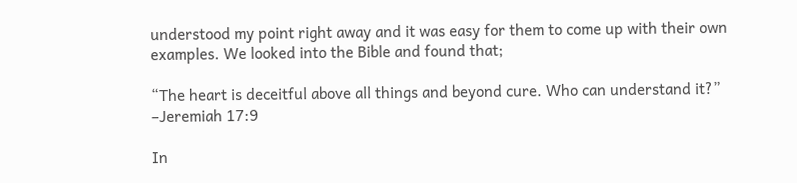understood my point right away and it was easy for them to come up with their own examples. We looked into the Bible and found that;

“The heart is deceitful above all things and beyond cure. Who can understand it?” –Jeremiah 17:9

In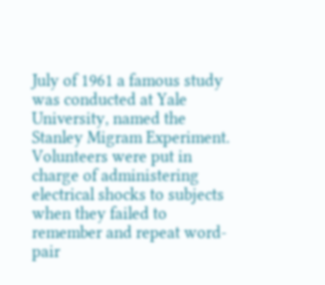July of 1961 a famous study was conducted at Yale University, named the Stanley Migram Experiment. Volunteers were put in charge of administering electrical shocks to subjects when they failed to remember and repeat word-pair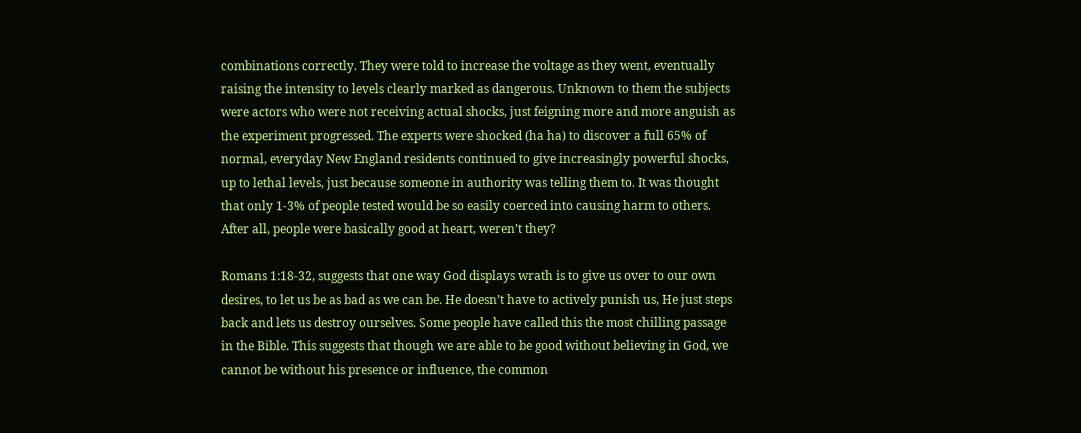combinations correctly. They were told to increase the voltage as they went, eventually raising the intensity to levels clearly marked as dangerous. Unknown to them the subjects were actors who were not receiving actual shocks, just feigning more and more anguish as the experiment progressed. The experts were shocked (ha ha) to discover a full 65% of normal, everyday New England residents continued to give increasingly powerful shocks, up to lethal levels, just because someone in authority was telling them to. It was thought that only 1-3% of people tested would be so easily coerced into causing harm to others. After all, people were basically good at heart, weren’t they?

Romans 1:18-32, suggests that one way God displays wrath is to give us over to our own desires, to let us be as bad as we can be. He doesn’t have to actively punish us, He just steps back and lets us destroy ourselves. Some people have called this the most chilling passage in the Bible. This suggests that though we are able to be good without believing in God, we cannot be without his presence or influence, the common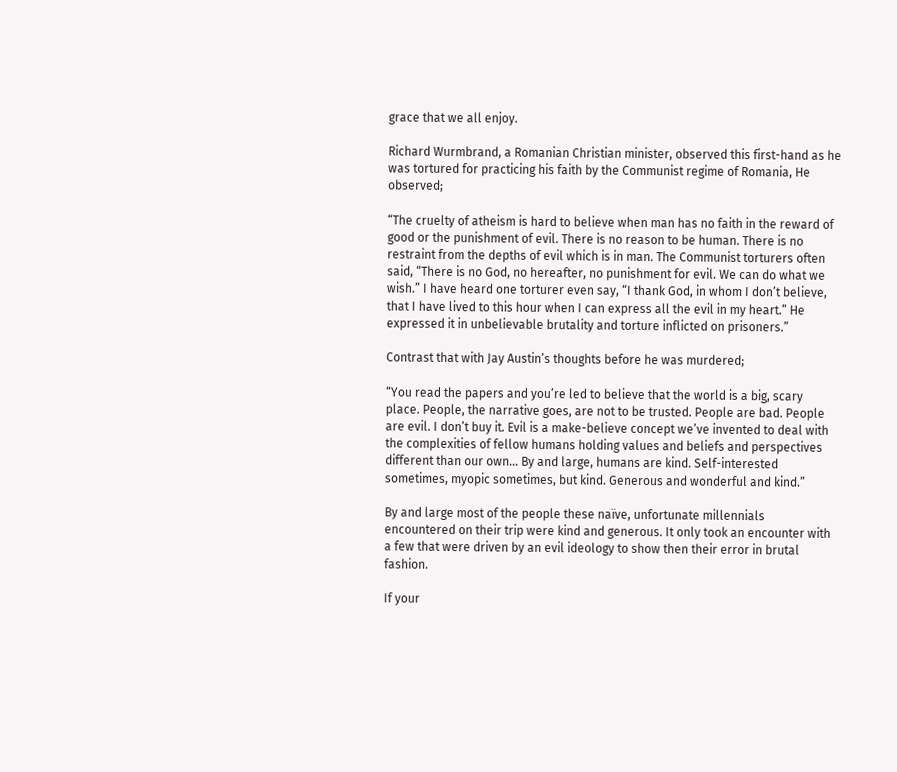grace that we all enjoy.

Richard Wurmbrand, a Romanian Christian minister, observed this first-hand as he was tortured for practicing his faith by the Communist regime of Romania, He observed;

“The cruelty of atheism is hard to believe when man has no faith in the reward of good or the punishment of evil. There is no reason to be human. There is no restraint from the depths of evil which is in man. The Communist torturers often said, “There is no God, no hereafter, no punishment for evil. We can do what we wish.” I have heard one torturer even say, “I thank God, in whom I don’t believe, that I have lived to this hour when I can express all the evil in my heart.” He expressed it in unbelievable brutality and torture inflicted on prisoners.”

Contrast that with Jay Austin’s thoughts before he was murdered;

“You read the papers and you’re led to believe that the world is a big, scary place. People, the narrative goes, are not to be trusted. People are bad. People are evil. I don’t buy it. Evil is a make-believe concept we’ve invented to deal with the complexities of fellow humans holding values and beliefs and perspectives different than our own… By and large, humans are kind. Self-interested sometimes, myopic sometimes, but kind. Generous and wonderful and kind.”

By and large most of the people these naïve, unfortunate millennials encountered on their trip were kind and generous. It only took an encounter with a few that were driven by an evil ideology to show then their error in brutal fashion.

If your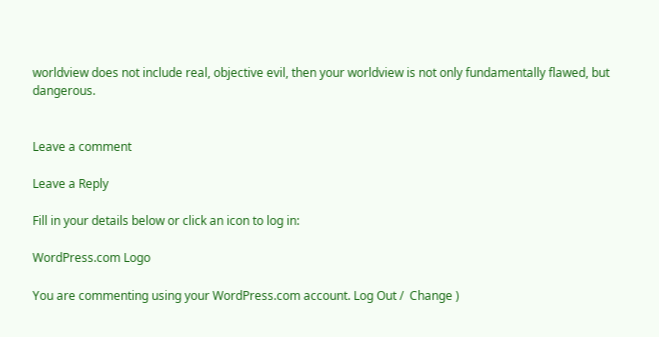worldview does not include real, objective evil, then your worldview is not only fundamentally flawed, but dangerous.


Leave a comment

Leave a Reply

Fill in your details below or click an icon to log in:

WordPress.com Logo

You are commenting using your WordPress.com account. Log Out /  Change )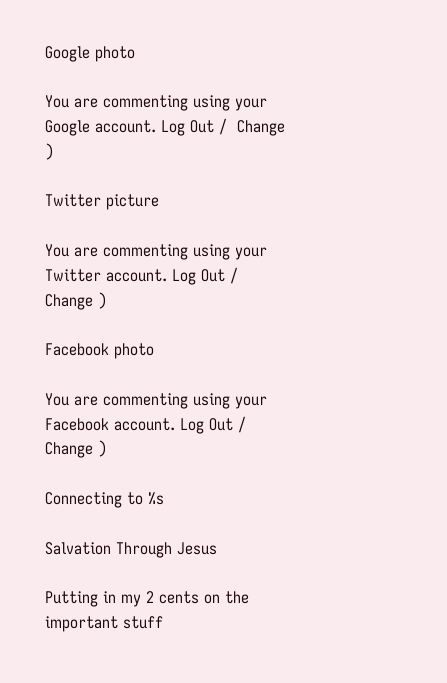Google photo

You are commenting using your Google account. Log Out /  Change )

Twitter picture

You are commenting using your Twitter account. Log Out /  Change )

Facebook photo

You are commenting using your Facebook account. Log Out /  Change )

Connecting to %s

Salvation Through Jesus

Putting in my 2 cents on the important stuff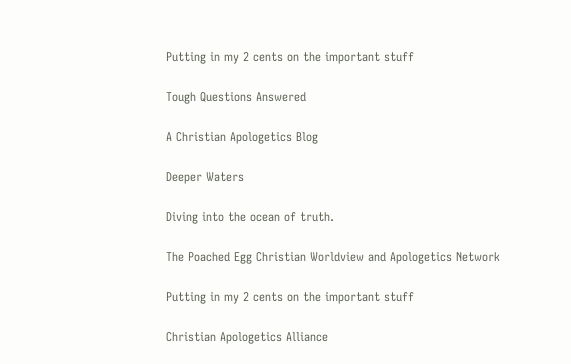Putting in my 2 cents on the important stuff

Tough Questions Answered

A Christian Apologetics Blog

Deeper Waters

Diving into the ocean of truth.

The Poached Egg Christian Worldview and Apologetics Network

Putting in my 2 cents on the important stuff

Christian Apologetics Alliance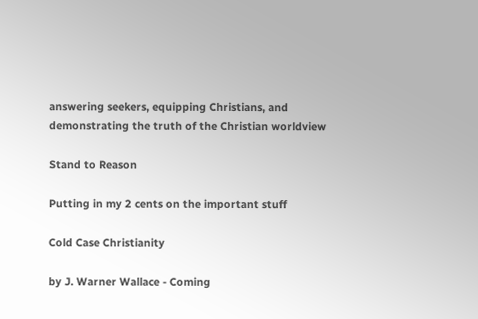answering seekers, equipping Christians, and demonstrating the truth of the Christian worldview

Stand to Reason

Putting in my 2 cents on the important stuff

Cold Case Christianity

by J. Warner Wallace - Coming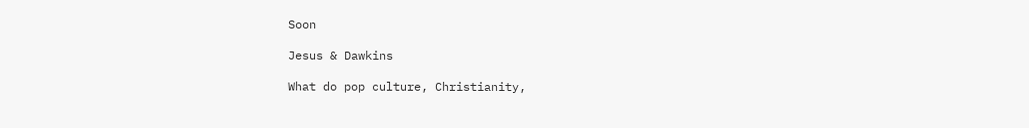Soon

Jesus & Dawkins

What do pop culture, Christianity,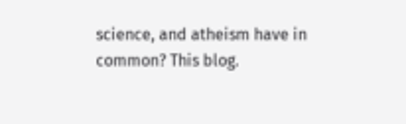science, and atheism have in common? This blog.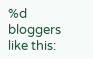%d bloggers like this: